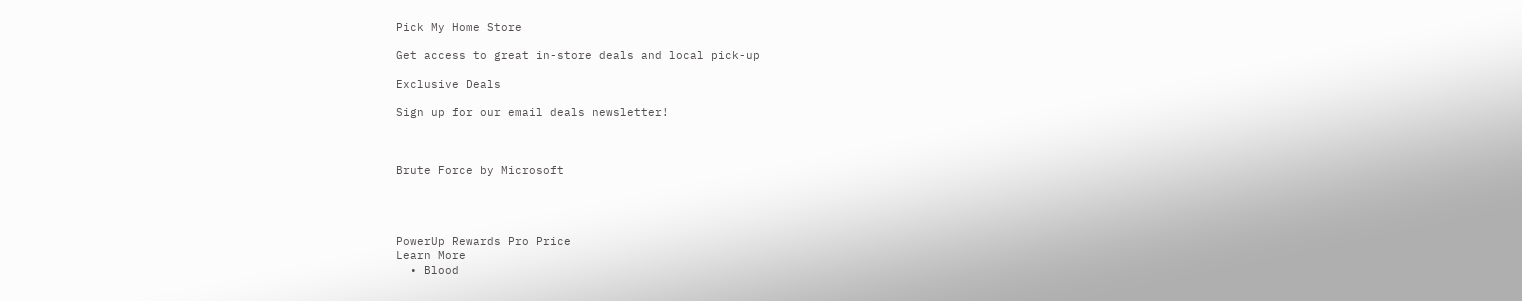Pick My Home Store

Get access to great in-store deals and local pick-up

Exclusive Deals

Sign up for our email deals newsletter!



Brute Force by Microsoft




PowerUp Rewards Pro Price
Learn More
  • Blood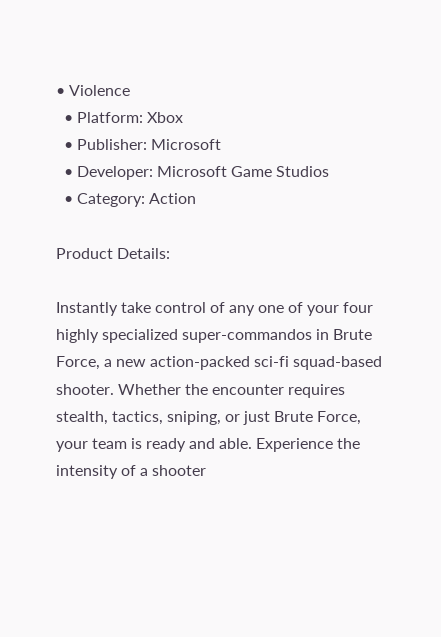• Violence
  • Platform: Xbox
  • Publisher: Microsoft
  • Developer: Microsoft Game Studios
  • Category: Action

Product Details:

Instantly take control of any one of your four highly specialized super-commandos in Brute Force, a new action-packed sci-fi squad-based shooter. Whether the encounter requires stealth, tactics, sniping, or just Brute Force, your team is ready and able. Experience the intensity of a shooter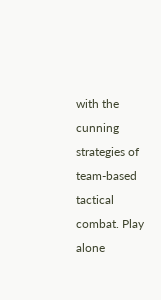with the cunning strategies of team-based tactical combat. Play alone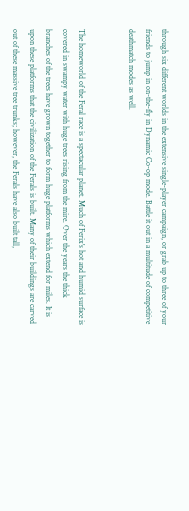through six different worlds in the extensive single-player campaign, or grab up to three of your friends to jump in on-the-fly in Dynamic Co-op mode. Battle it out in a multitude of competitive deathmatch modes as well.


The homeworld of the Feral race is a spectacular planet. Much of Ferix's hot and humid surface is covered in swampy water with huge trees rising from the mire. Over the years the thick branches of the trees have grown together to form huge platforms which extend for miles. It is upon these platforms that the civilization of the Ferals is built. Many of their buildings are carved out of these massive tree trunks; however, the Ferals have also built tall,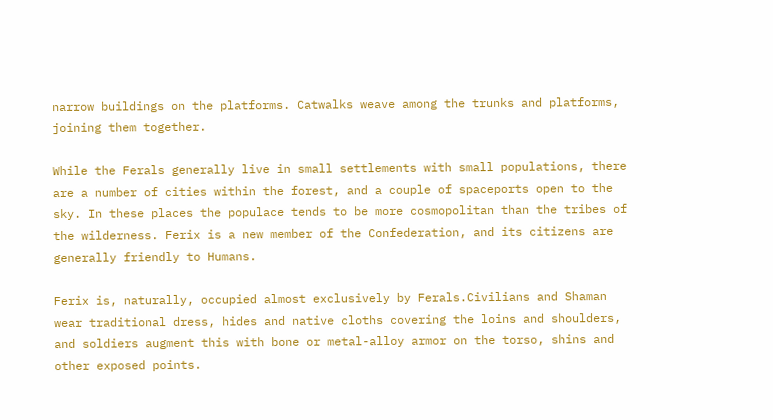narrow buildings on the platforms. Catwalks weave among the trunks and platforms, joining them together.

While the Ferals generally live in small settlements with small populations, there are a number of cities within the forest, and a couple of spaceports open to the sky. In these places the populace tends to be more cosmopolitan than the tribes of the wilderness. Ferix is a new member of the Confederation, and its citizens are generally friendly to Humans.

Ferix is, naturally, occupied almost exclusively by Ferals.Civilians and Shaman wear traditional dress, hides and native cloths covering the loins and shoulders, and soldiers augment this with bone or metal-alloy armor on the torso, shins and other exposed points.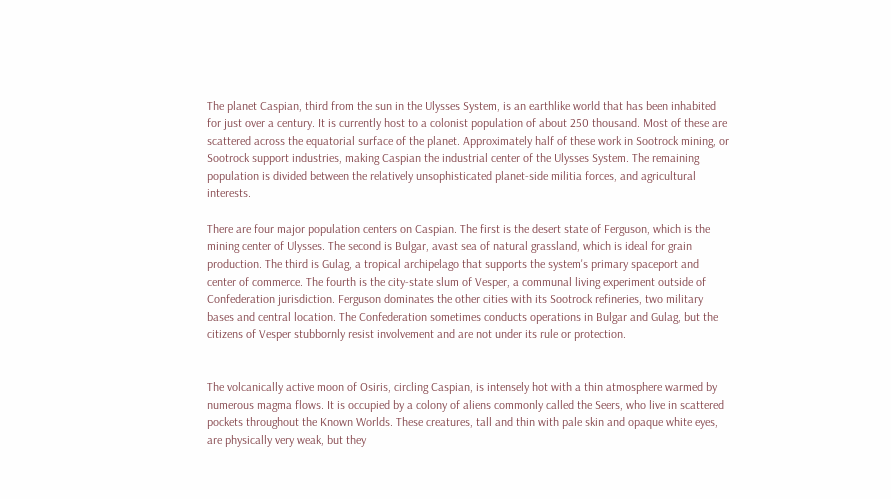The planet Caspian, third from the sun in the Ulysses System, is an earthlike world that has been inhabited for just over a century. It is currently host to a colonist population of about 250 thousand. Most of these are scattered across the equatorial surface of the planet. Approximately half of these work in Sootrock mining, or Sootrock support industries, making Caspian the industrial center of the Ulysses System. The remaining population is divided between the relatively unsophisticated planet-side militia forces, and agricultural interests.

There are four major population centers on Caspian. The first is the desert state of Ferguson, which is the mining center of Ulysses. The second is Bulgar, avast sea of natural grassland, which is ideal for grain production. The third is Gulag, a tropical archipelago that supports the system's primary spaceport and center of commerce. The fourth is the city-state slum of Vesper, a communal living experiment outside of Confederation jurisdiction. Ferguson dominates the other cities with its Sootrock refineries, two military bases and central location. The Confederation sometimes conducts operations in Bulgar and Gulag, but the citizens of Vesper stubbornly resist involvement and are not under its rule or protection.


The volcanically active moon of Osiris, circling Caspian, is intensely hot with a thin atmosphere warmed by numerous magma flows. It is occupied by a colony of aliens commonly called the Seers, who live in scattered pockets throughout the Known Worlds. These creatures, tall and thin with pale skin and opaque white eyes, are physically very weak, but they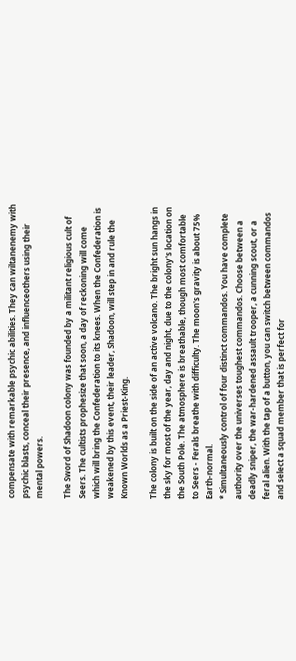compensate with remarkable psychic abilities. They can wiltanenemy with psychic blasts, conceal their presence, and influenceothers using their mental powers.

The Sword of Shadoon colony was founded by a militant religious cult of Seers. The cultists prophesize that soon, a day of reckoning will come which will bring the Confederation to its knees. When the Confederation is weakened by this event, their leader, Shadoon, will step in and rule the Known Worlds as a Priest-King.

The colony is built on the side of an active volcano. The bright sun hangs in the sky for most of the year, day and night, due to the colony's location on the South Pole. The atmosphere is breathable, though most comfortable to Seers - Ferals breathe with difficulty. The moon's gravity is about 75% Earth-normal.
* Simultaneously control of four distinct commandos. You have complete authority over the universes toughest commandos. Choose between a deadly sniper, the war-hardened assault trooper, a cunning scout, or a feral alien. With the tap of a button, you can switch between commandos and select a squad member that is perfect for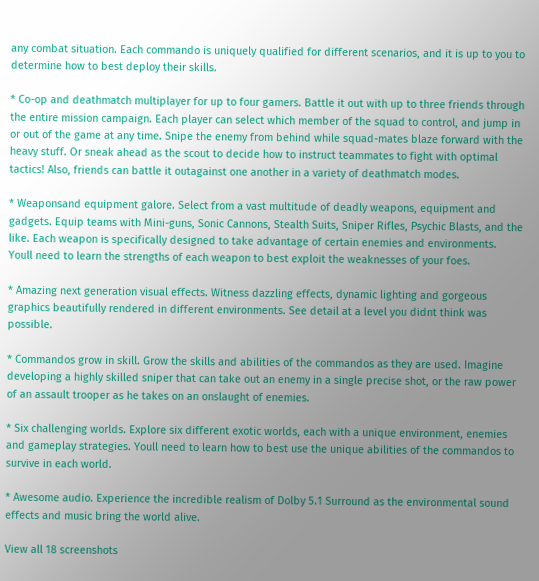any combat situation. Each commando is uniquely qualified for different scenarios, and it is up to you to determine how to best deploy their skills.

* Co-op and deathmatch multiplayer for up to four gamers. Battle it out with up to three friends through the entire mission campaign. Each player can select which member of the squad to control, and jump in or out of the game at any time. Snipe the enemy from behind while squad-mates blaze forward with the heavy stuff. Or sneak ahead as the scout to decide how to instruct teammates to fight with optimal tactics! Also, friends can battle it outagainst one another in a variety of deathmatch modes.

* Weaponsand equipment galore. Select from a vast multitude of deadly weapons, equipment and gadgets. Equip teams with Mini-guns, Sonic Cannons, Stealth Suits, Sniper Rifles, Psychic Blasts, and the like. Each weapon is specifically designed to take advantage of certain enemies and environments. Youll need to learn the strengths of each weapon to best exploit the weaknesses of your foes.

* Amazing next generation visual effects. Witness dazzling effects, dynamic lighting and gorgeous graphics beautifully rendered in different environments. See detail at a level you didnt think was possible.

* Commandos grow in skill. Grow the skills and abilities of the commandos as they are used. Imagine developing a highly skilled sniper that can take out an enemy in a single precise shot, or the raw power of an assault trooper as he takes on an onslaught of enemies.

* Six challenging worlds. Explore six different exotic worlds, each with a unique environment, enemies and gameplay strategies. Youll need to learn how to best use the unique abilities of the commandos to survive in each world.

* Awesome audio. Experience the incredible realism of Dolby 5.1 Surround as the environmental sound effects and music bring the world alive.

View all 18 screenshots